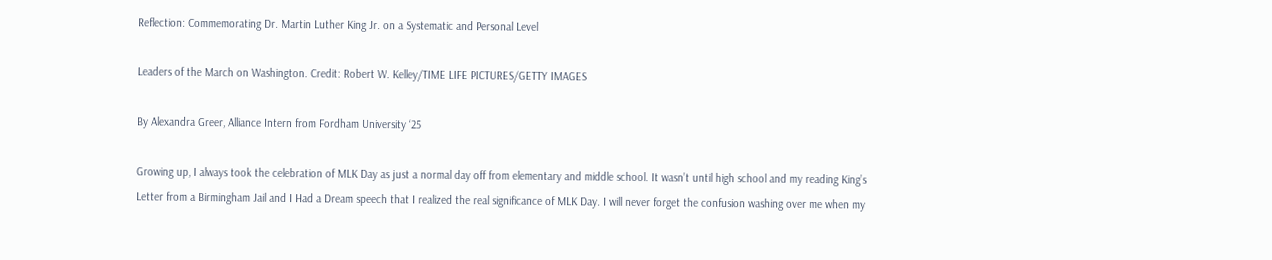Reflection: Commemorating Dr. Martin Luther King Jr. on a Systematic and Personal Level

Leaders of the March on Washington. Credit: Robert W. Kelley/TIME LIFE PICTURES/GETTY IMAGES

By Alexandra Greer, Alliance Intern from Fordham University ‘25

Growing up, I always took the celebration of MLK Day as just a normal day off from elementary and middle school. It wasn’t until high school and my reading King’s Letter from a Birmingham Jail and I Had a Dream speech that I realized the real significance of MLK Day. I will never forget the confusion washing over me when my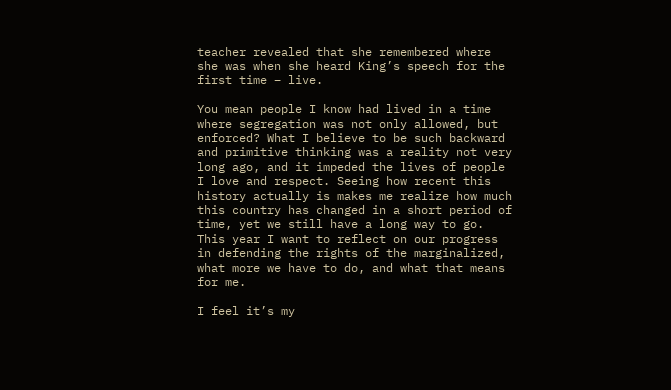teacher revealed that she remembered where she was when she heard King’s speech for the first time – live.

You mean people I know had lived in a time where segregation was not only allowed, but enforced? What I believe to be such backward and primitive thinking was a reality not very long ago, and it impeded the lives of people I love and respect. Seeing how recent this history actually is makes me realize how much this country has changed in a short period of time, yet we still have a long way to go. This year I want to reflect on our progress in defending the rights of the marginalized, what more we have to do, and what that means for me.

I feel it’s my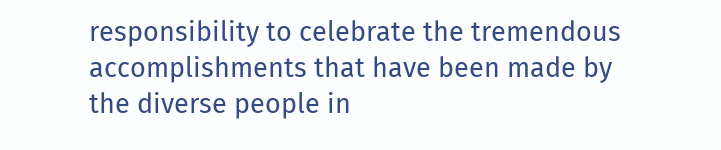responsibility to celebrate the tremendous accomplishments that have been made by the diverse people in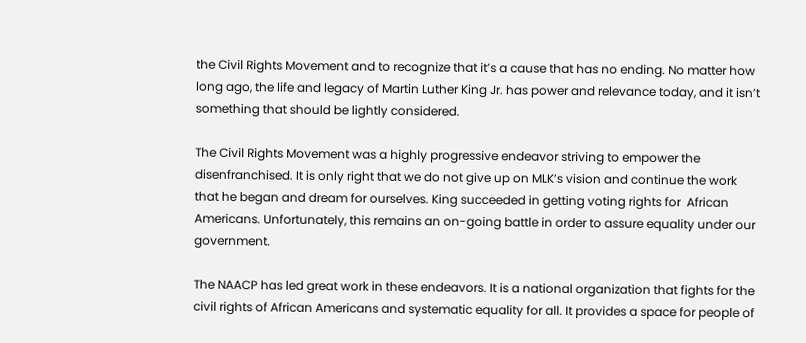the Civil Rights Movement and to recognize that it’s a cause that has no ending. No matter how long ago, the life and legacy of Martin Luther King Jr. has power and relevance today, and it isn’t something that should be lightly considered.

The Civil Rights Movement was a highly progressive endeavor striving to empower the disenfranchised. It is only right that we do not give up on MLK’s vision and continue the work that he began and dream for ourselves. King succeeded in getting voting rights for  African Americans. Unfortunately, this remains an on-going battle in order to assure equality under our government.

The NAACP has led great work in these endeavors. It is a national organization that fights for the civil rights of African Americans and systematic equality for all. It provides a space for people of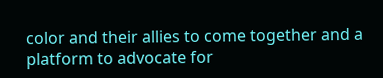color and their allies to come together and a platform to advocate for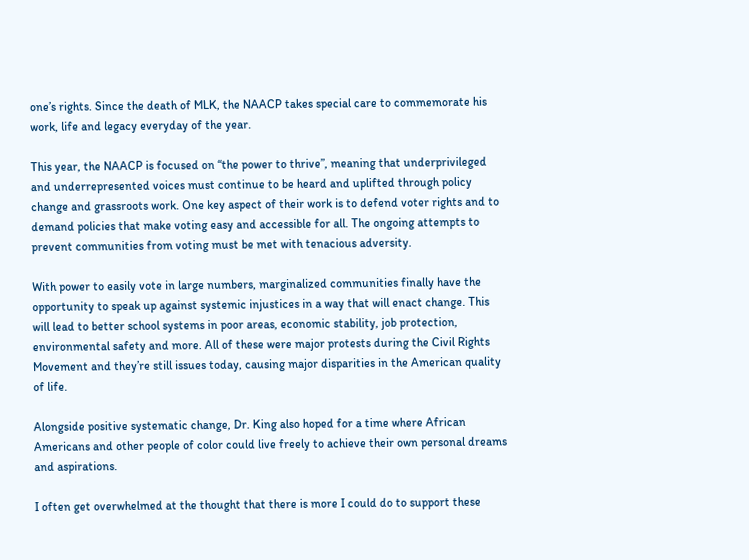one’s rights. Since the death of MLK, the NAACP takes special care to commemorate his work, life and legacy everyday of the year.

This year, the NAACP is focused on “the power to thrive”, meaning that underprivileged and underrepresented voices must continue to be heard and uplifted through policy change and grassroots work. One key aspect of their work is to defend voter rights and to demand policies that make voting easy and accessible for all. The ongoing attempts to prevent communities from voting must be met with tenacious adversity.

With power to easily vote in large numbers, marginalized communities finally have the opportunity to speak up against systemic injustices in a way that will enact change. This will lead to better school systems in poor areas, economic stability, job protection, environmental safety and more. All of these were major protests during the Civil Rights Movement and they’re still issues today, causing major disparities in the American quality of life.

Alongside positive systematic change, Dr. King also hoped for a time where African Americans and other people of color could live freely to achieve their own personal dreams and aspirations.

I often get overwhelmed at the thought that there is more I could do to support these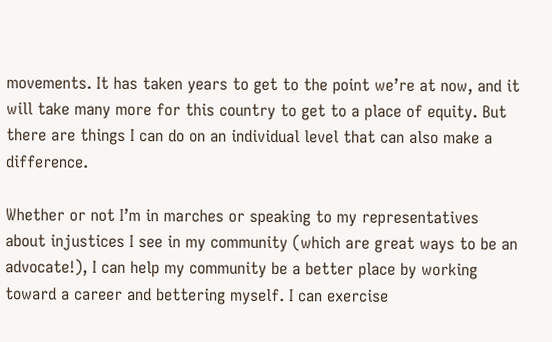movements. It has taken years to get to the point we’re at now, and it will take many more for this country to get to a place of equity. But there are things I can do on an individual level that can also make a difference.

Whether or not I’m in marches or speaking to my representatives about injustices I see in my community (which are great ways to be an advocate!), I can help my community be a better place by working toward a career and bettering myself. I can exercise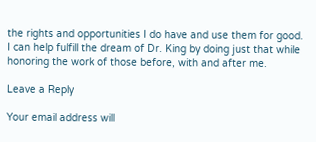the rights and opportunities I do have and use them for good. I can help fulfill the dream of Dr. King by doing just that while honoring the work of those before, with and after me.

Leave a Reply

Your email address will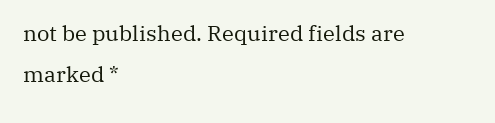not be published. Required fields are marked *